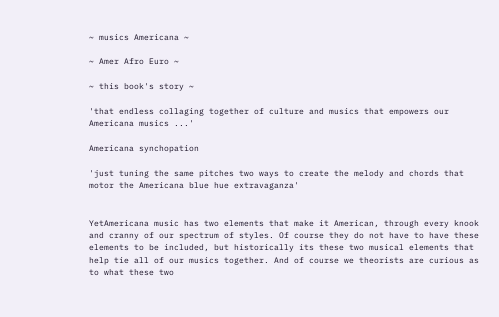~ musics Americana ~

~ Amer Afro Euro ~

~ this book's story ~

'that endless collaging together of culture and musics that empowers our Americana musics ...'

Americana synchopation

'just tuning the same pitches two ways to create the melody and chords that motor the Americana blue hue extravaganza'


YetAmericana music has two elements that make it American, through every knook and cranny of our spectrum of styles. Of course they do not have to have these elements to be included, but historically its these two musical elements that help tie all of our musics together. And of course we theorists are curious as to what these two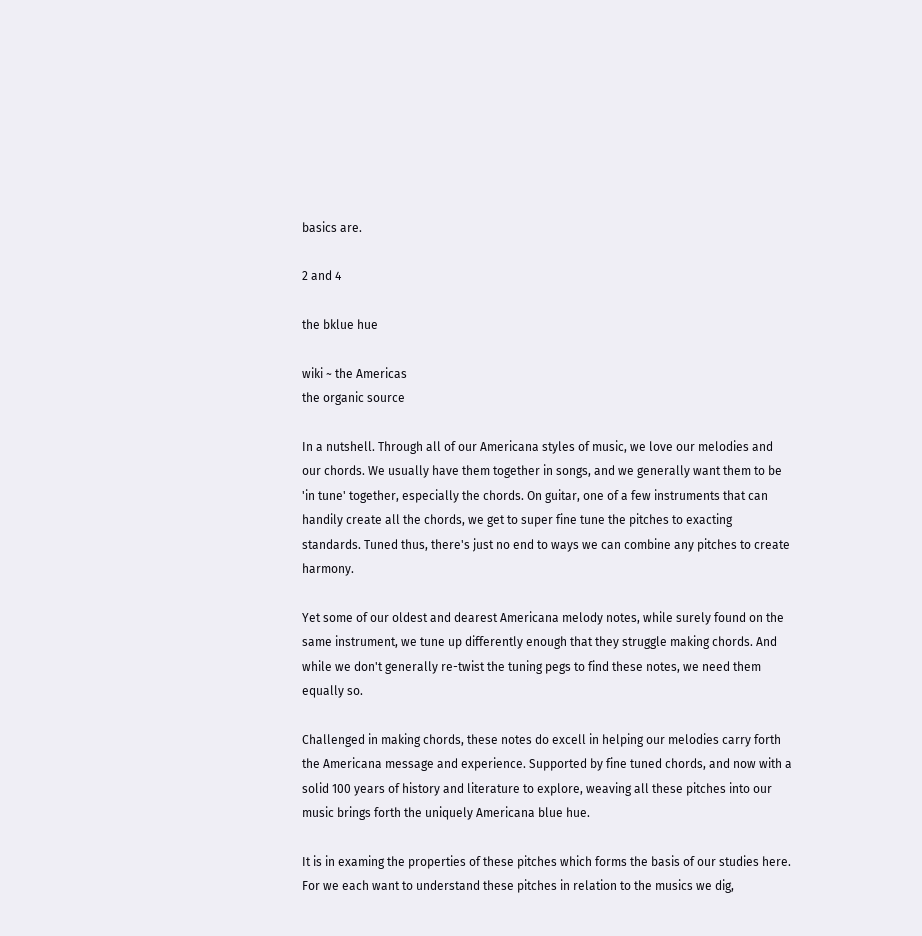basics are.

2 and 4

the bklue hue

wiki ~ the Americas
the organic source

In a nutshell. Through all of our Americana styles of music, we love our melodies and our chords. We usually have them together in songs, and we generally want them to be 'in tune' together, especially the chords. On guitar, one of a few instruments that can handily create all the chords, we get to super fine tune the pitches to exacting standards. Tuned thus, there's just no end to ways we can combine any pitches to create harmony.

Yet some of our oldest and dearest Americana melody notes, while surely found on the same instrument, we tune up differently enough that they struggle making chords. And while we don't generally re-twist the tuning pegs to find these notes, we need them equally so.

Challenged in making chords, these notes do excell in helping our melodies carry forth the Americana message and experience. Supported by fine tuned chords, and now with a solid 100 years of history and literature to explore, weaving all these pitches into our music brings forth the uniquely Americana blue hue.

It is in examing the properties of these pitches which forms the basis of our studies here. For we each want to understand these pitches in relation to the musics we dig,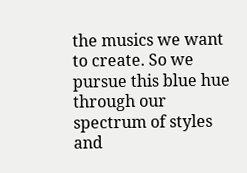the musics we want to create. So we pursue this blue hue through our spectrum of styles and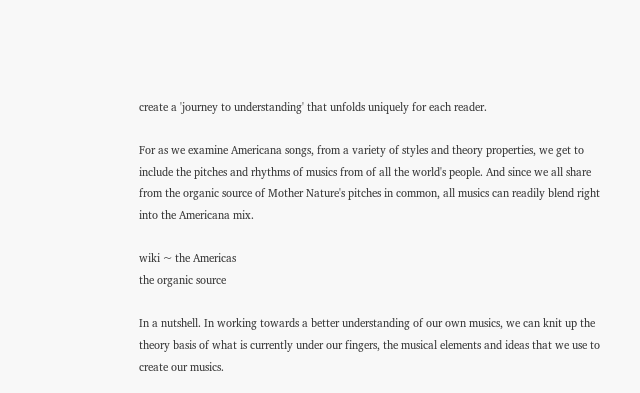create a 'journey to understanding' that unfolds uniquely for each reader.

For as we examine Americana songs, from a variety of styles and theory properties, we get to include the pitches and rhythms of musics from of all the world's people. And since we all share from the organic source of Mother Nature's pitches in common, all musics can readily blend right into the Americana mix.

wiki ~ the Americas
the organic source

In a nutshell. In working towards a better understanding of our own musics, we can knit up the theory basis of what is currently under our fingers, the musical elements and ideas that we use to create our musics.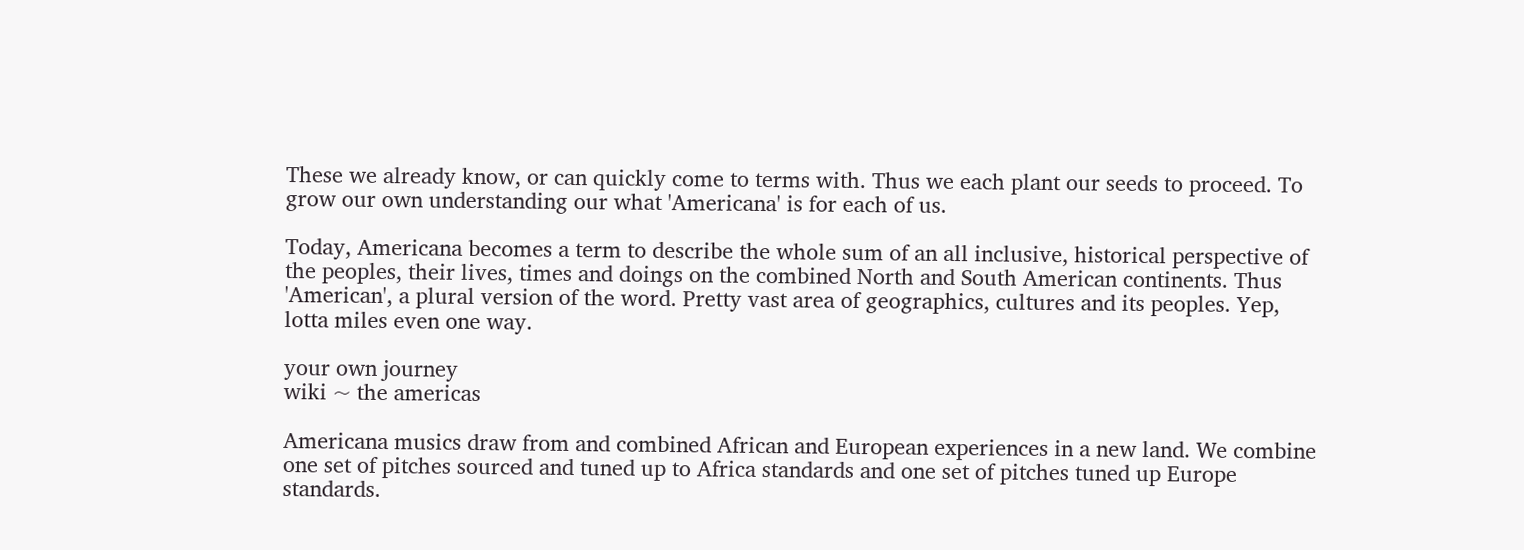These we already know, or can quickly come to terms with. Thus we each plant our seeds to proceed. To grow our own understanding our what 'Americana' is for each of us.

Today, Americana becomes a term to describe the whole sum of an all inclusive, historical perspective of the peoples, their lives, times and doings on the combined North and South American continents. Thus 'American', a plural version of the word. Pretty vast area of geographics, cultures and its peoples. Yep, lotta miles even one way.

your own journey
wiki ~ the americas

Americana musics draw from and combined African and European experiences in a new land. We combine one set of pitches sourced and tuned up to Africa standards and one set of pitches tuned up Europe standards.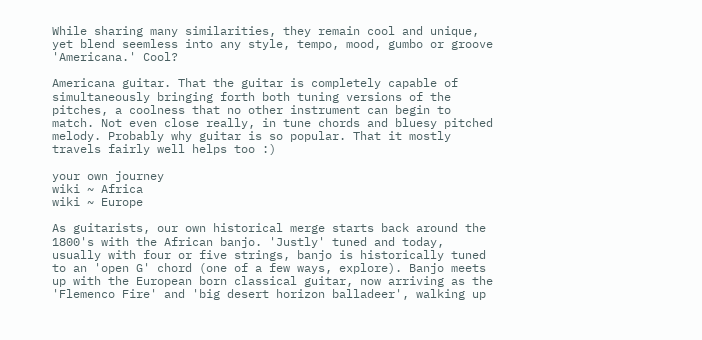While sharing many similarities, they remain cool and unique, yet blend seemless into any style, tempo, mood, gumbo or groove 'Americana.' Cool?

Americana guitar. That the guitar is completely capable of simultaneously bringing forth both tuning versions of the pitches, a coolness that no other instrument can begin to match. Not even close really, in tune chords and bluesy pitched melody. Probably why guitar is so popular. That it mostly travels fairly well helps too :)

your own journey
wiki ~ Africa
wiki ~ Europe

As guitarists, our own historical merge starts back around the 1800's with the African banjo. 'Justly' tuned and today, usually with four or five strings, banjo is historically tuned to an 'open G' chord (one of a few ways, explore). Banjo meets up with the European born classical guitar, now arriving as the 'Flemenco Fire' and 'big desert horizon balladeer', walking up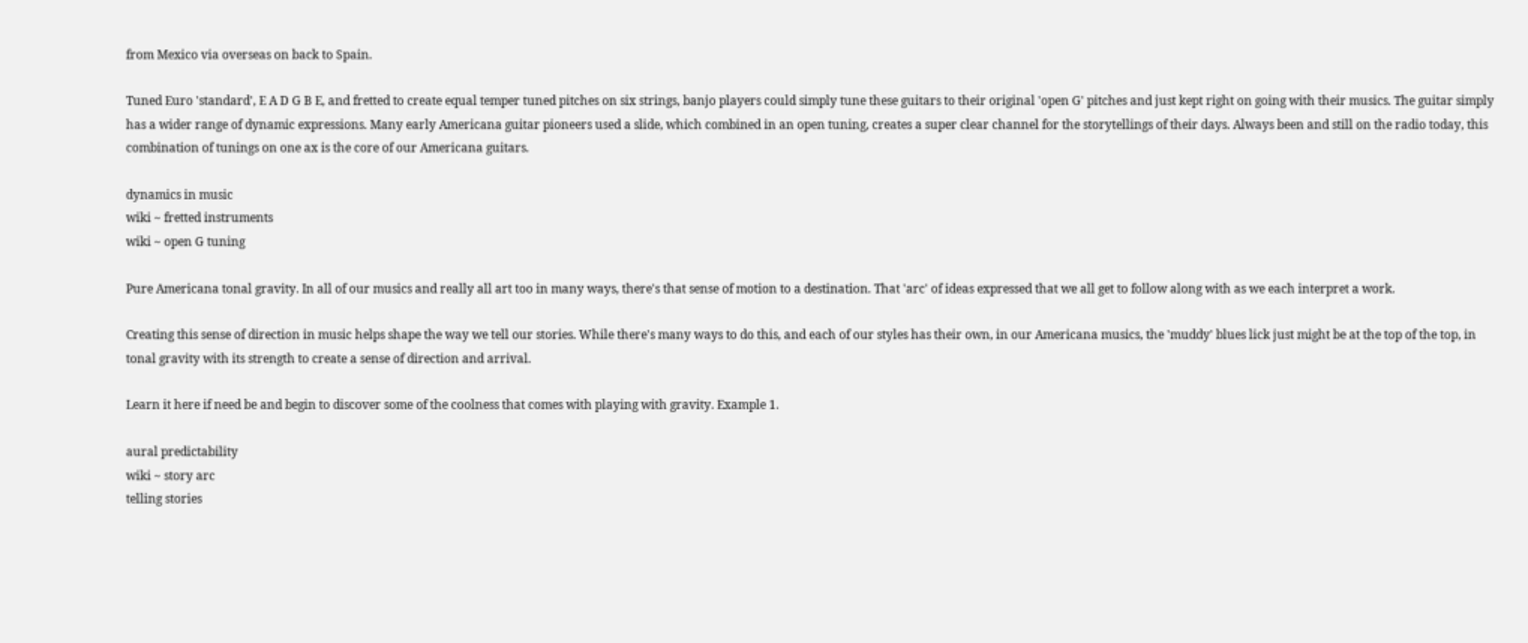from Mexico via overseas on back to Spain.

Tuned Euro 'standard', E A D G B E, and fretted to create equal temper tuned pitches on six strings, banjo players could simply tune these guitars to their original 'open G' pitches and just kept right on going with their musics. The guitar simply has a wider range of dynamic expressions. Many early Americana guitar pioneers used a slide, which combined in an open tuning, creates a super clear channel for the storytellings of their days. Always been and still on the radio today, this combination of tunings on one ax is the core of our Americana guitars.

dynamics in music
wiki ~ fretted instruments
wiki ~ open G tuning

Pure Americana tonal gravity. In all of our musics and really all art too in many ways, there's that sense of motion to a destination. That 'arc' of ideas expressed that we all get to follow along with as we each interpret a work.

Creating this sense of direction in music helps shape the way we tell our stories. While there's many ways to do this, and each of our styles has their own, in our Americana musics, the 'muddy' blues lick just might be at the top of the top, in tonal gravity with its strength to create a sense of direction and arrival.

Learn it here if need be and begin to discover some of the coolness that comes with playing with gravity. Example 1.

aural predictability
wiki ~ story arc
telling stories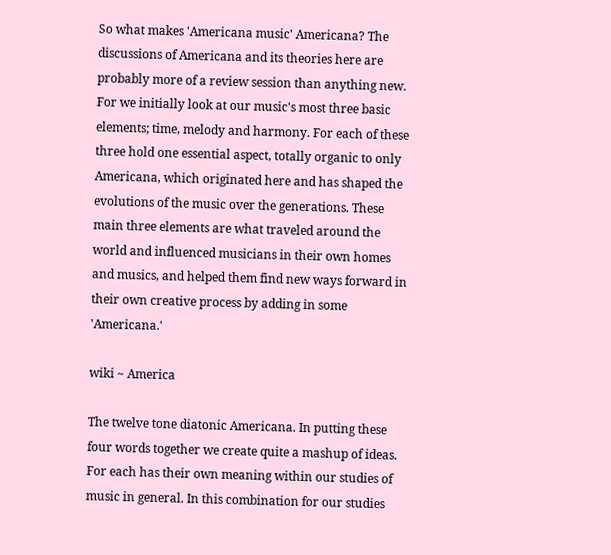So what makes 'Americana music' Americana? The discussions of Americana and its theories here are probably more of a review session than anything new. For we initially look at our music's most three basic elements; time, melody and harmony. For each of these three hold one essential aspect, totally organic to only Americana, which originated here and has shaped the evolutions of the music over the generations. These main three elements are what traveled around the world and influenced musicians in their own homes and musics, and helped them find new ways forward in their own creative process by adding in some 'Americana.'

wiki ~ America

The twelve tone diatonic Americana. In putting these four words together we create quite a mashup of ideas. For each has their own meaning within our studies of music in general. In this combination for our studies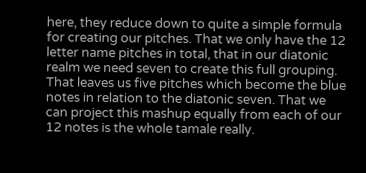here, they reduce down to quite a simple formula for creating our pitches. That we only have the 12 letter name pitches in total, that in our diatonic realm we need seven to create this full grouping. That leaves us five pitches which become the blue notes in relation to the diatonic seven. That we can project this mashup equally from each of our 12 notes is the whole tamale really.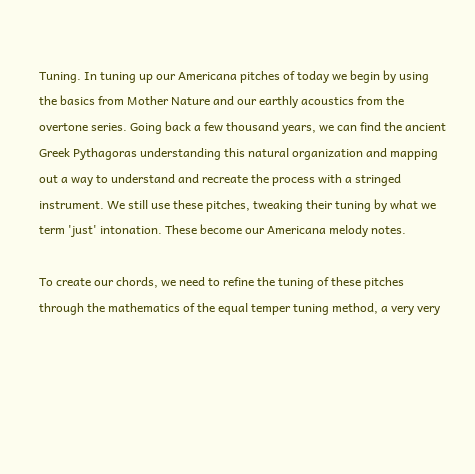Tuning. In tuning up our Americana pitches of today we begin by using the basics from Mother Nature and our earthly acoustics from the overtone series. Going back a few thousand years, we can find the ancient Greek Pythagoras understanding this natural organization and mapping out a way to understand and recreate the process with a stringed instrument. We still use these pitches, tweaking their tuning by what we term 'just' intonation. These become our Americana melody notes.

To create our chords, we need to refine the tuning of these pitches through the mathematics of the equal temper tuning method, a very very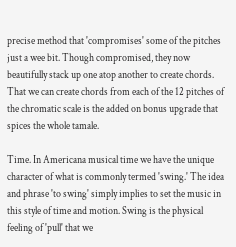precise method that 'compromises' some of the pitches just a wee bit. Though compromised, they now beautifully stack up one atop another to create chords. That we can create chords from each of the 12 pitches of the chromatic scale is the added on bonus upgrade that spices the whole tamale.

Time. In Americana musical time we have the unique character of what is commonly termed 'swing.' The idea and phrase 'to swing' simply implies to set the music in this style of time and motion. Swing is the physical feeling of 'pull' that we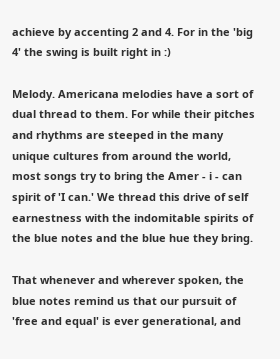achieve by accenting 2 and 4. For in the 'big 4' the swing is built right in :)

Melody. Americana melodies have a sort of dual thread to them. For while their pitches and rhythms are steeped in the many unique cultures from around the world, most songs try to bring the Amer - i - can spirit of 'I can.' We thread this drive of self earnestness with the indomitable spirits of the blue notes and the blue hue they bring.

That whenever and wherever spoken, the blue notes remind us that our pursuit of 'free and equal' is ever generational, and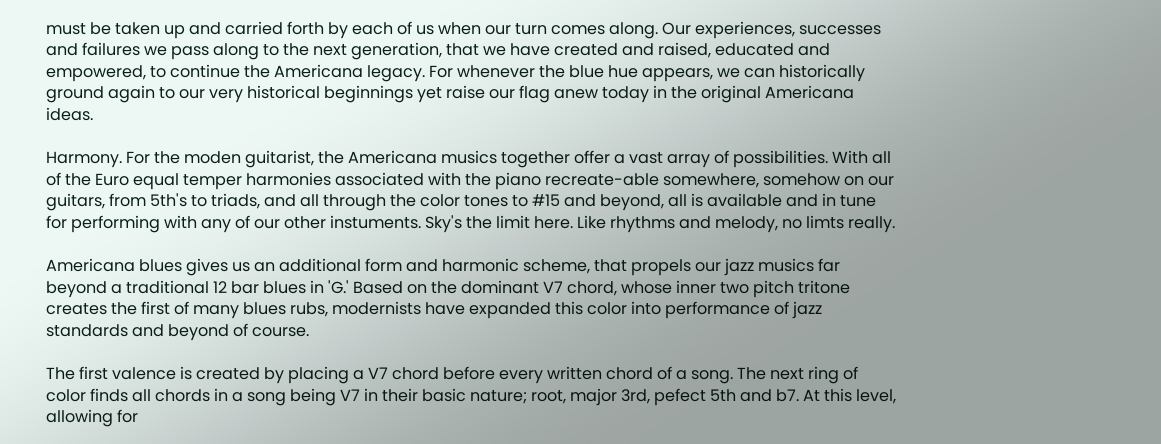must be taken up and carried forth by each of us when our turn comes along. Our experiences, successes and failures we pass along to the next generation, that we have created and raised, educated and empowered, to continue the Americana legacy. For whenever the blue hue appears, we can historically ground again to our very historical beginnings yet raise our flag anew today in the original Americana ideas.

Harmony. For the moden guitarist, the Americana musics together offer a vast array of possibilities. With all of the Euro equal temper harmonies associated with the piano recreate-able somewhere, somehow on our guitars, from 5th's to triads, and all through the color tones to #15 and beyond, all is available and in tune for performing with any of our other instuments. Sky's the limit here. Like rhythms and melody, no limts really.

Americana blues gives us an additional form and harmonic scheme, that propels our jazz musics far beyond a traditional 12 bar blues in 'G.' Based on the dominant V7 chord, whose inner two pitch tritone creates the first of many blues rubs, modernists have expanded this color into performance of jazz standards and beyond of course.

The first valence is created by placing a V7 chord before every written chord of a song. The next ring of color finds all chords in a song being V7 in their basic nature; root, major 3rd, pefect 5th and b7. At this level, allowing for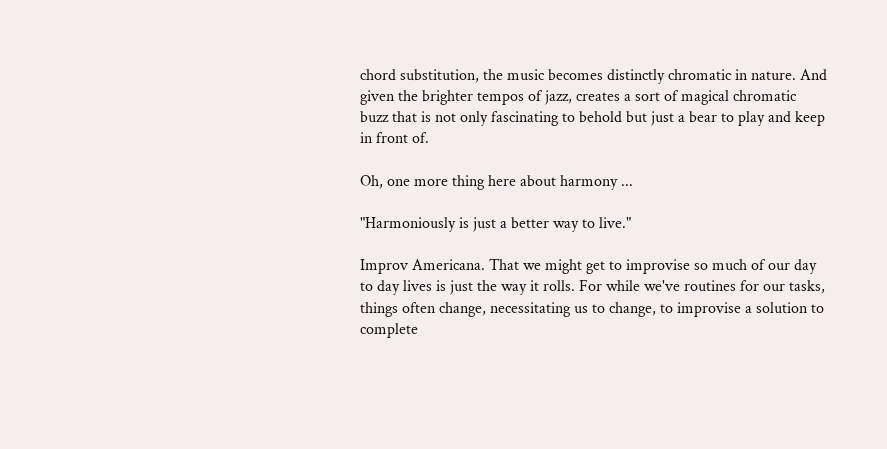chord substitution, the music becomes distinctly chromatic in nature. And given the brighter tempos of jazz, creates a sort of magical chromatic buzz that is not only fascinating to behold but just a bear to play and keep in front of.

Oh, one more thing here about harmony ...

"Harmoniously is just a better way to live."

Improv Americana. That we might get to improvise so much of our day to day lives is just the way it rolls. For while we've routines for our tasks, things often change, necessitating us to change, to improvise a solution to complete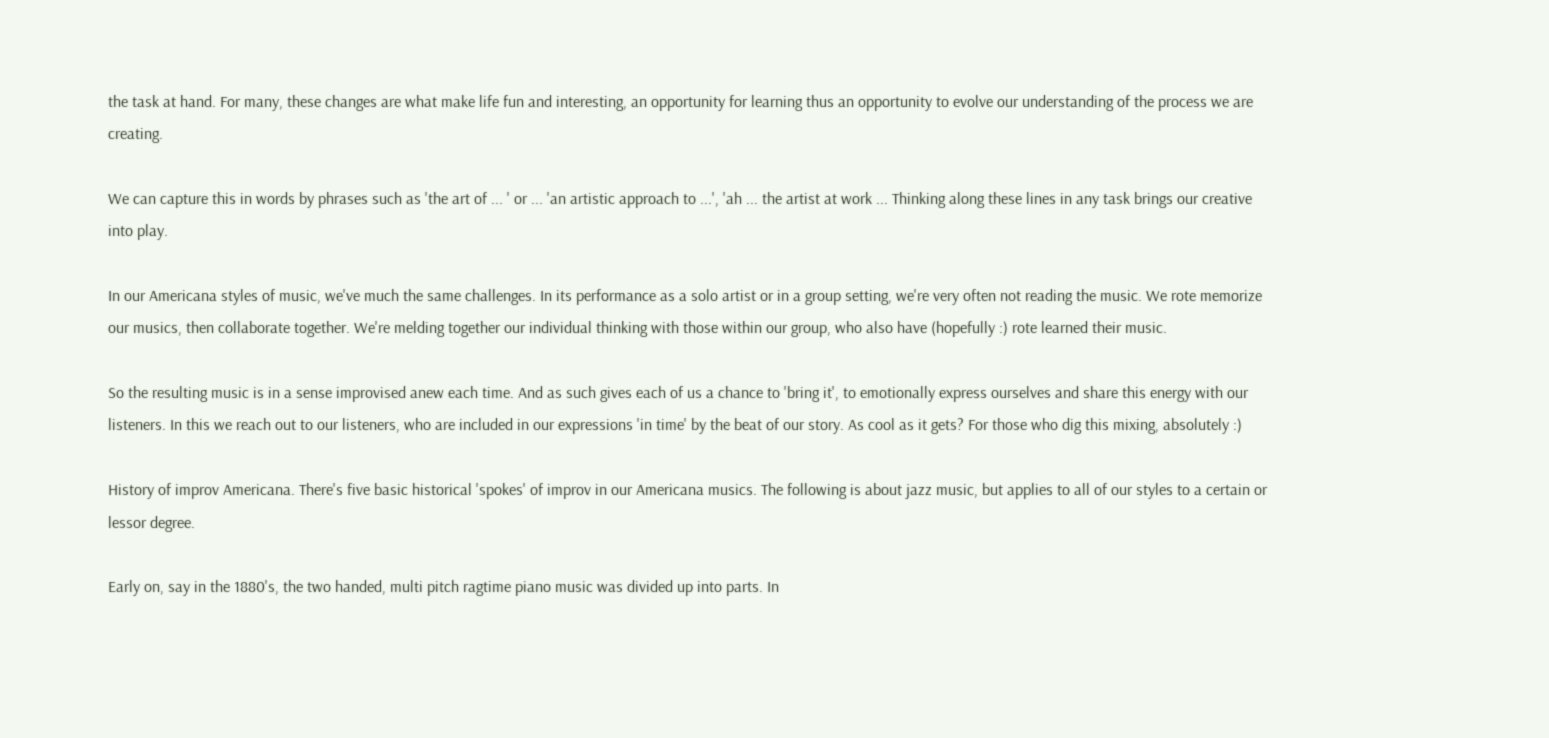the task at hand. For many, these changes are what make life fun and interesting, an opportunity for learning thus an opportunity to evolve our understanding of the process we are creating.

We can capture this in words by phrases such as 'the art of ... ' or ... 'an artistic approach to ...', 'ah ... the artist at work ... Thinking along these lines in any task brings our creative into play.

In our Americana styles of music, we've much the same challenges. In its performance as a solo artist or in a group setting, we're very often not reading the music. We rote memorize our musics, then collaborate together. We're melding together our individual thinking with those within our group, who also have (hopefully :) rote learned their music.

So the resulting music is in a sense improvised anew each time. And as such gives each of us a chance to 'bring it', to emotionally express ourselves and share this energy with our listeners. In this we reach out to our listeners, who are included in our expressions 'in time' by the beat of our story. As cool as it gets? For those who dig this mixing, absolutely :)

History of improv Americana. There's five basic historical 'spokes' of improv in our Americana musics. The following is about jazz music, but applies to all of our styles to a certain or lessor degree.

Early on, say in the 1880's, the two handed, multi pitch ragtime piano music was divided up into parts. In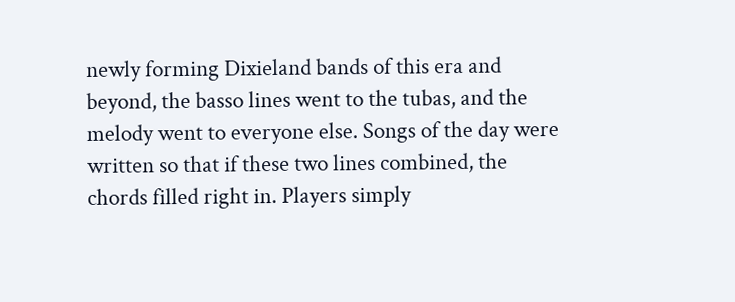newly forming Dixieland bands of this era and beyond, the basso lines went to the tubas, and the melody went to everyone else. Songs of the day were written so that if these two lines combined, the chords filled right in. Players simply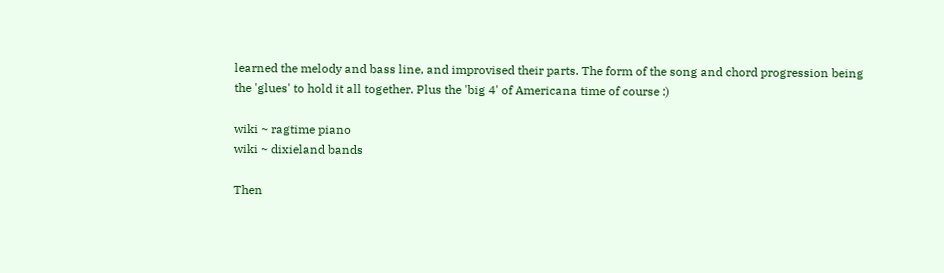learned the melody and bass line, and improvised their parts. The form of the song and chord progression being the 'glues' to hold it all together. Plus the 'big 4' of Americana time of course :)

wiki ~ ragtime piano
wiki ~ dixieland bands

Then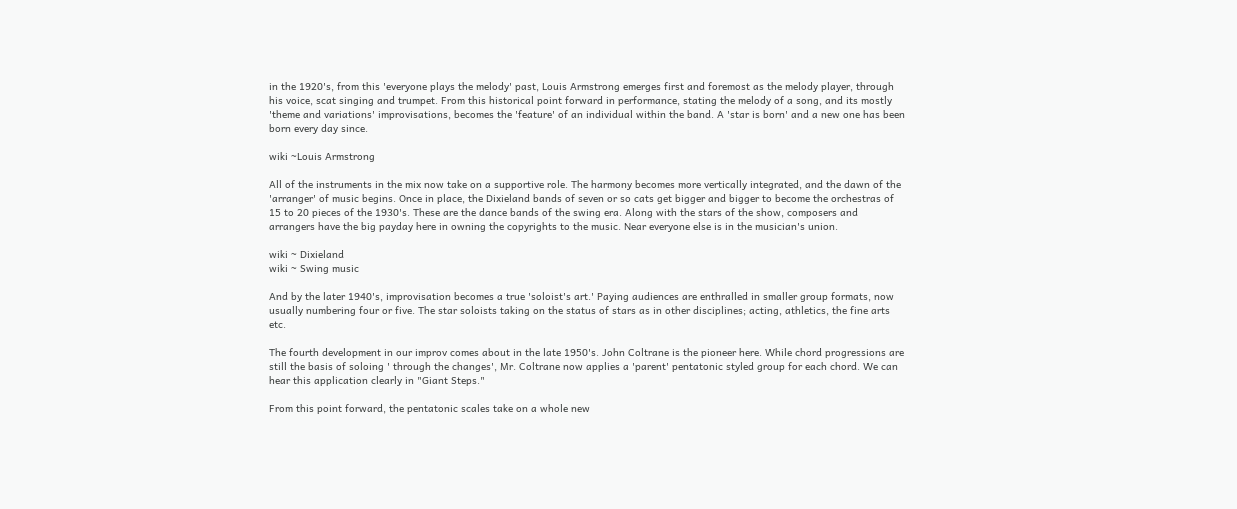in the 1920's, from this 'everyone plays the melody' past, Louis Armstrong emerges first and foremost as the melody player, through his voice, scat singing and trumpet. From this historical point forward in performance, stating the melody of a song, and its mostly 'theme and variations' improvisations, becomes the 'feature' of an individual within the band. A 'star is born' and a new one has been born every day since.

wiki ~Louis Armstrong

All of the instruments in the mix now take on a supportive role. The harmony becomes more vertically integrated, and the dawn of the 'arranger' of music begins. Once in place, the Dixieland bands of seven or so cats get bigger and bigger to become the orchestras of 15 to 20 pieces of the 1930's. These are the dance bands of the swing era. Along with the stars of the show, composers and arrangers have the big payday here in owning the copyrights to the music. Near everyone else is in the musician's union.

wiki ~ Dixieland
wiki ~ Swing music

And by the later 1940's, improvisation becomes a true 'soloist's art.' Paying audiences are enthralled in smaller group formats, now usually numbering four or five. The star soloists taking on the status of stars as in other disciplines; acting, athletics, the fine arts etc.

The fourth development in our improv comes about in the late 1950's. John Coltrane is the pioneer here. While chord progressions are still the basis of soloing ' through the changes', Mr. Coltrane now applies a 'parent' pentatonic styled group for each chord. We can hear this application clearly in "Giant Steps."

From this point forward, the pentatonic scales take on a whole new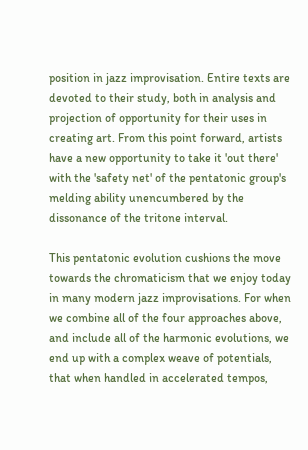position in jazz improvisation. Entire texts are devoted to their study, both in analysis and projection of opportunity for their uses in creating art. From this point forward, artists have a new opportunity to take it 'out there' with the 'safety net' of the pentatonic group's melding ability unencumbered by the dissonance of the tritone interval.

This pentatonic evolution cushions the move towards the chromaticism that we enjoy today in many modern jazz improvisations. For when we combine all of the four approaches above, and include all of the harmonic evolutions, we end up with a complex weave of potentials, that when handled in accelerated tempos,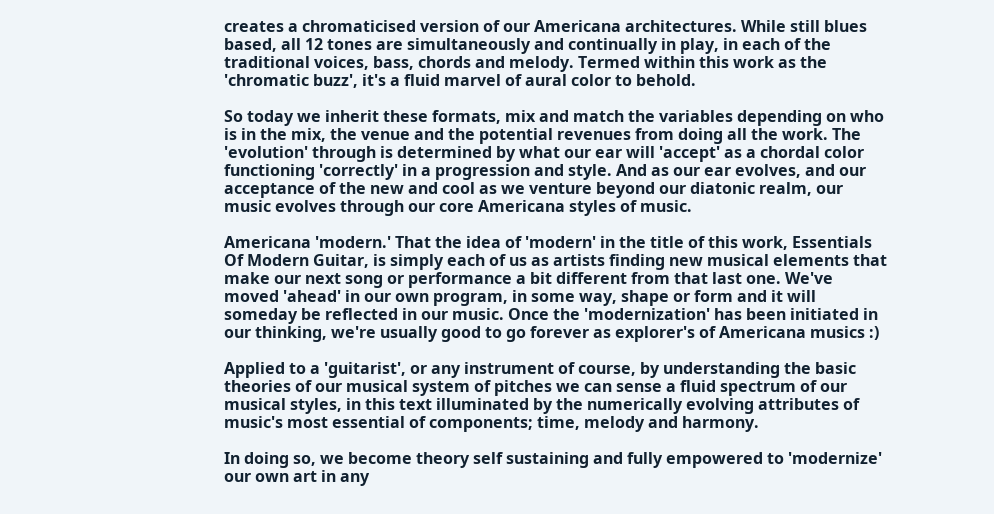creates a chromaticised version of our Americana architectures. While still blues based, all 12 tones are simultaneously and continually in play, in each of the traditional voices, bass, chords and melody. Termed within this work as the 'chromatic buzz', it's a fluid marvel of aural color to behold.

So today we inherit these formats, mix and match the variables depending on who is in the mix, the venue and the potential revenues from doing all the work. The 'evolution' through is determined by what our ear will 'accept' as a chordal color functioning 'correctly' in a progression and style. And as our ear evolves, and our acceptance of the new and cool as we venture beyond our diatonic realm, our music evolves through our core Americana styles of music.

Americana 'modern.' That the idea of 'modern' in the title of this work, Essentials Of Modern Guitar, is simply each of us as artists finding new musical elements that make our next song or performance a bit different from that last one. We've moved 'ahead' in our own program, in some way, shape or form and it will someday be reflected in our music. Once the 'modernization' has been initiated in our thinking, we're usually good to go forever as explorer's of Americana musics :)

Applied to a 'guitarist', or any instrument of course, by understanding the basic theories of our musical system of pitches we can sense a fluid spectrum of our musical styles, in this text illuminated by the numerically evolving attributes of music's most essential of components; time, melody and harmony.

In doing so, we become theory self sustaining and fully empowered to 'modernize' our own art in any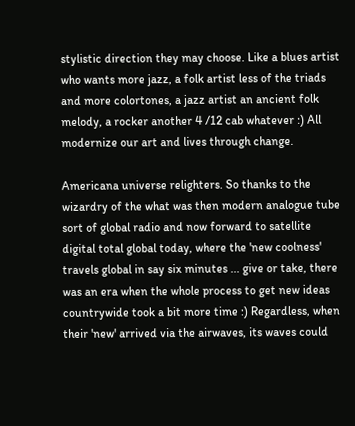stylistic direction they may choose. Like a blues artist who wants more jazz, a folk artist less of the triads and more colortones, a jazz artist an ancient folk melody, a rocker another 4 /12 cab whatever :) All modernize our art and lives through change.

Americana universe relighters. So thanks to the wizardry of the what was then modern analogue tube sort of global radio and now forward to satellite digital total global today, where the 'new coolness' travels global in say six minutes ... give or take, there was an era when the whole process to get new ideas countrywide took a bit more time :) Regardless, when their 'new' arrived via the airwaves, its waves could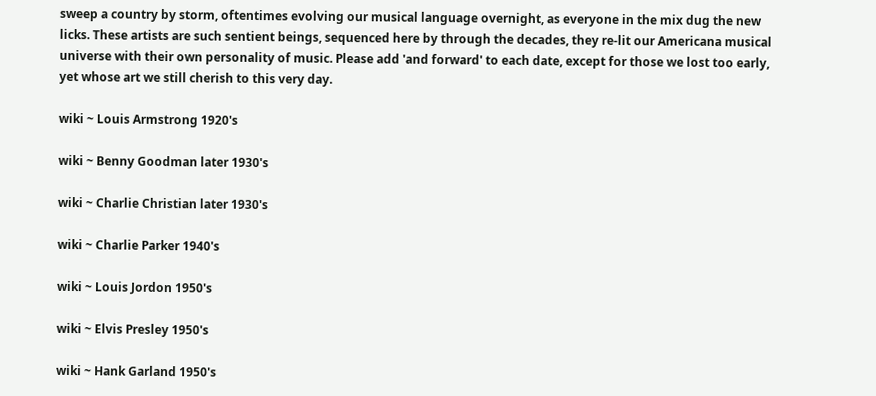sweep a country by storm, oftentimes evolving our musical language overnight, as everyone in the mix dug the new licks. These artists are such sentient beings, sequenced here by through the decades, they re-lit our Americana musical universe with their own personality of music. Please add 'and forward' to each date, except for those we lost too early, yet whose art we still cherish to this very day.

wiki ~ Louis Armstrong 1920's

wiki ~ Benny Goodman later 1930's

wiki ~ Charlie Christian later 1930's

wiki ~ Charlie Parker 1940's

wiki ~ Louis Jordon 1950's

wiki ~ Elvis Presley 1950's

wiki ~ Hank Garland 1950's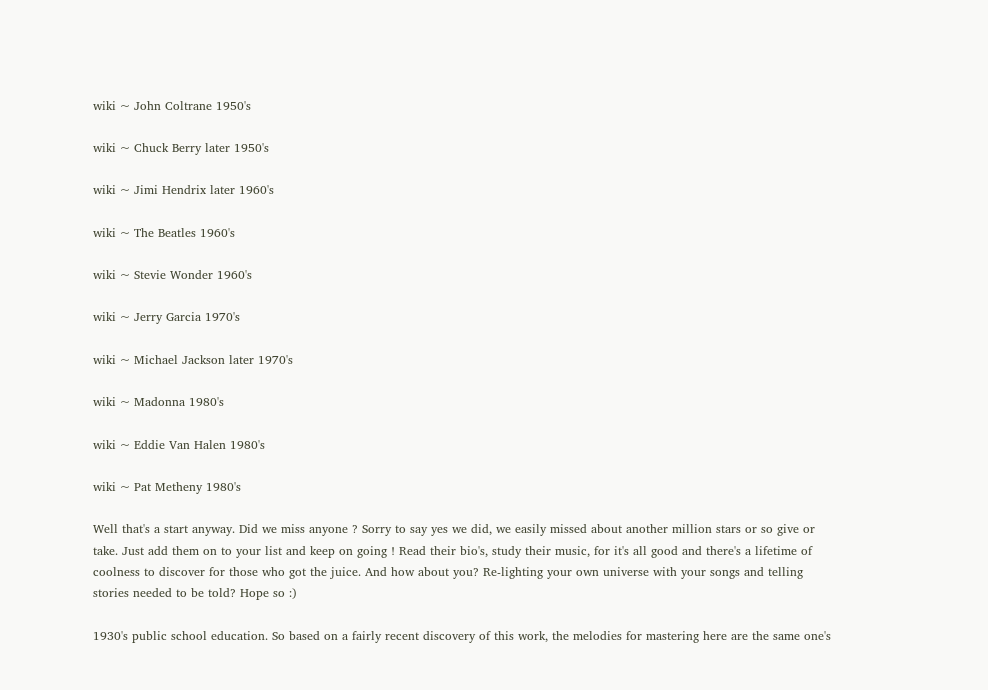wiki ~ John Coltrane 1950's

wiki ~ Chuck Berry later 1950's

wiki ~ Jimi Hendrix later 1960's

wiki ~ The Beatles 1960's

wiki ~ Stevie Wonder 1960's

wiki ~ Jerry Garcia 1970's

wiki ~ Michael Jackson later 1970's

wiki ~ Madonna 1980's

wiki ~ Eddie Van Halen 1980's

wiki ~ Pat Metheny 1980's

Well that's a start anyway. Did we miss anyone ? Sorry to say yes we did, we easily missed about another million stars or so give or take. Just add them on to your list and keep on going ! Read their bio's, study their music, for it's all good and there's a lifetime of coolness to discover for those who got the juice. And how about you? Re-lighting your own universe with your songs and telling stories needed to be told? Hope so :)

1930's public school education. So based on a fairly recent discovery of this work, the melodies for mastering here are the same one's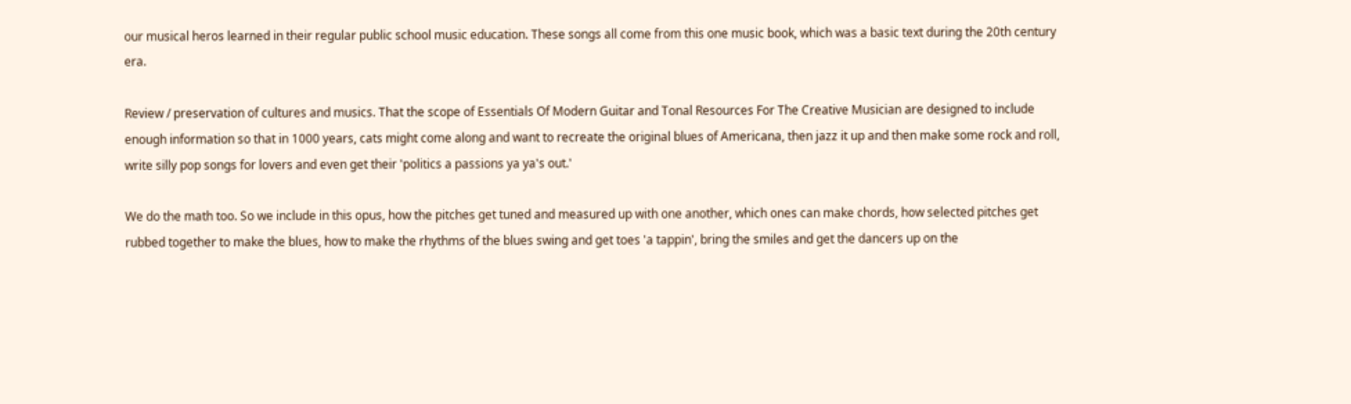our musical heros learned in their regular public school music education. These songs all come from this one music book, which was a basic text during the 20th century era.

Review / preservation of cultures and musics. That the scope of Essentials Of Modern Guitar and Tonal Resources For The Creative Musician are designed to include enough information so that in 1000 years, cats might come along and want to recreate the original blues of Americana, then jazz it up and then make some rock and roll, write silly pop songs for lovers and even get their 'politics a passions ya ya's out.'

We do the math too. So we include in this opus, how the pitches get tuned and measured up with one another, which ones can make chords, how selected pitches get rubbed together to make the blues, how to make the rhythms of the blues swing and get toes 'a tappin', bring the smiles and get the dancers up on the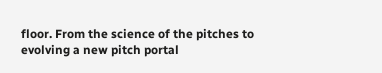floor. From the science of the pitches to evolving a new pitch portal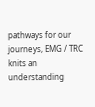pathways for our journeys, EMG / TRC knits an understanding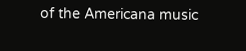of the Americana music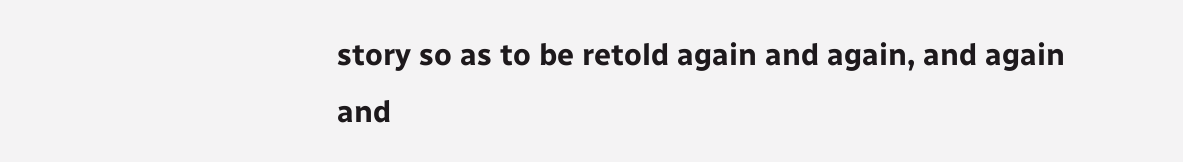story so as to be retold again and again, and again and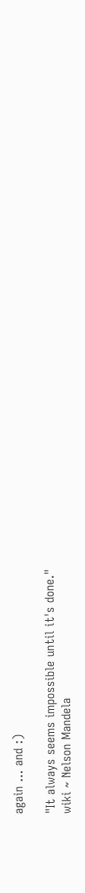again ... and :)

"It always seems impossible until it's done."
wiki ~ Nelson Mandela